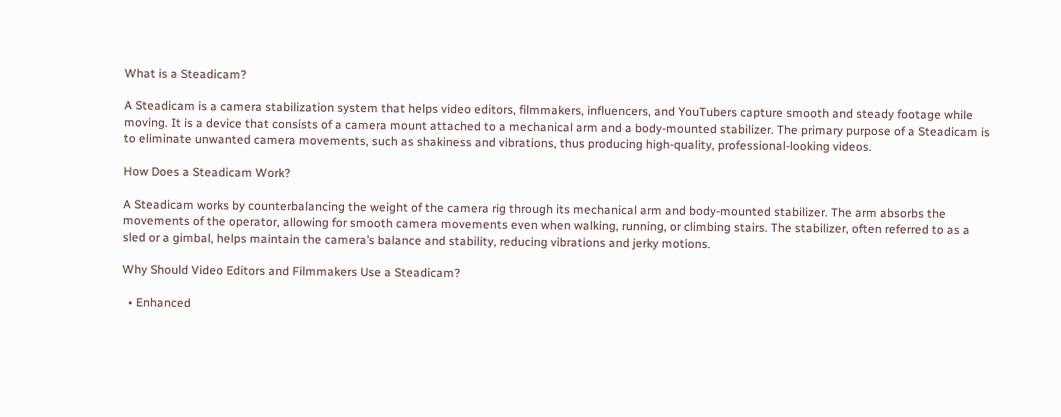What is a Steadicam?

A Steadicam is a camera stabilization system that helps video editors, filmmakers, influencers, and YouTubers capture smooth and steady footage while moving. It is a device that consists of a camera mount attached to a mechanical arm and a body-mounted stabilizer. The primary purpose of a Steadicam is to eliminate unwanted camera movements, such as shakiness and vibrations, thus producing high-quality, professional-looking videos.

How Does a Steadicam Work?

A Steadicam works by counterbalancing the weight of the camera rig through its mechanical arm and body-mounted stabilizer. The arm absorbs the movements of the operator, allowing for smooth camera movements even when walking, running, or climbing stairs. The stabilizer, often referred to as a sled or a gimbal, helps maintain the camera’s balance and stability, reducing vibrations and jerky motions.

Why Should Video Editors and Filmmakers Use a Steadicam?

  • Enhanced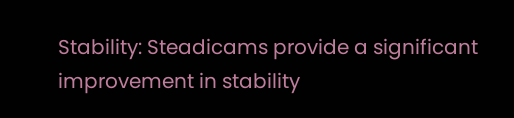Stability: Steadicams provide a significant improvement in stability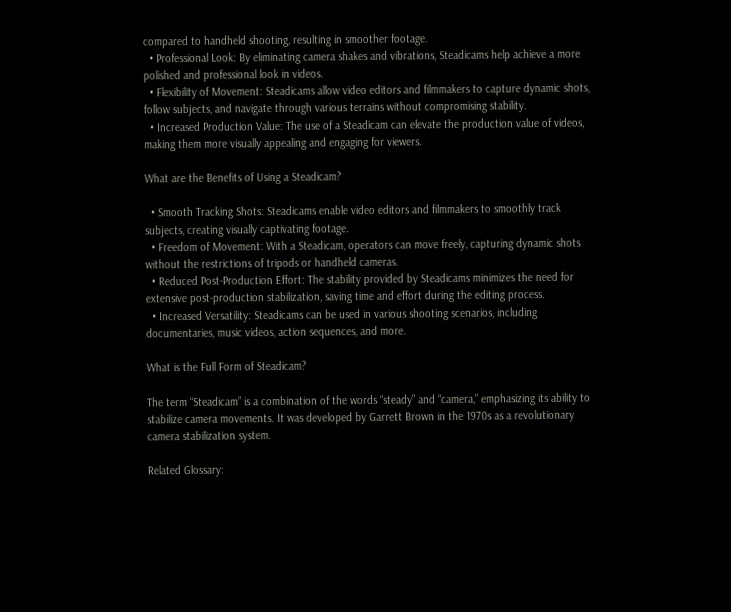compared to handheld shooting, resulting in smoother footage.
  • Professional Look: By eliminating camera shakes and vibrations, Steadicams help achieve a more polished and professional look in videos.
  • Flexibility of Movement: Steadicams allow video editors and filmmakers to capture dynamic shots, follow subjects, and navigate through various terrains without compromising stability.
  • Increased Production Value: The use of a Steadicam can elevate the production value of videos, making them more visually appealing and engaging for viewers.

What are the Benefits of Using a Steadicam?

  • Smooth Tracking Shots: Steadicams enable video editors and filmmakers to smoothly track subjects, creating visually captivating footage.
  • Freedom of Movement: With a Steadicam, operators can move freely, capturing dynamic shots without the restrictions of tripods or handheld cameras.
  • Reduced Post-Production Effort: The stability provided by Steadicams minimizes the need for extensive post-production stabilization, saving time and effort during the editing process.
  • Increased Versatility: Steadicams can be used in various shooting scenarios, including documentaries, music videos, action sequences, and more.

What is the Full Form of Steadicam?

The term “Steadicam” is a combination of the words “steady” and “camera,” emphasizing its ability to stabilize camera movements. It was developed by Garrett Brown in the 1970s as a revolutionary camera stabilization system.

Related Glossary: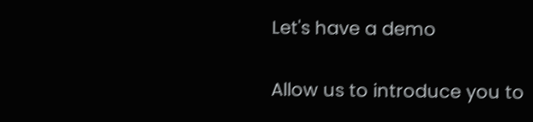Let's have a demo

Allow us to introduce you to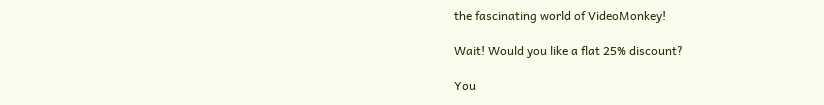the fascinating world of VideoMonkey!

Wait! Would you like a flat 25% discount?

You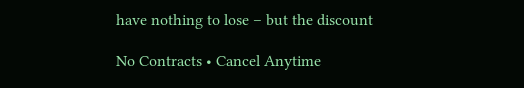have nothing to lose – but the discount

No Contracts • Cancel Anytime